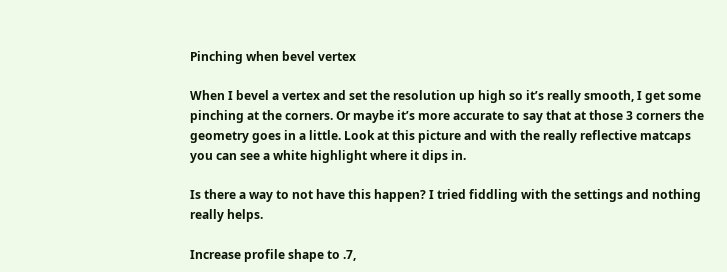Pinching when bevel vertex

When I bevel a vertex and set the resolution up high so it’s really smooth, I get some pinching at the corners. Or maybe it’s more accurate to say that at those 3 corners the geometry goes in a little. Look at this picture and with the really reflective matcaps you can see a white highlight where it dips in.

Is there a way to not have this happen? I tried fiddling with the settings and nothing really helps.

Increase profile shape to .7,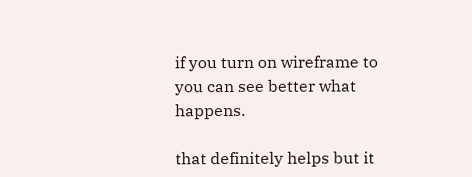if you turn on wireframe to you can see better what happens.

that definitely helps but it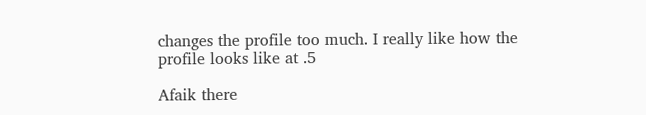changes the profile too much. I really like how the profile looks like at .5

Afaik there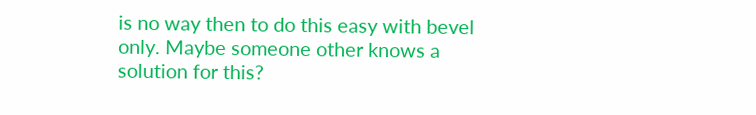is no way then to do this easy with bevel only. Maybe someone other knows a solution for this?